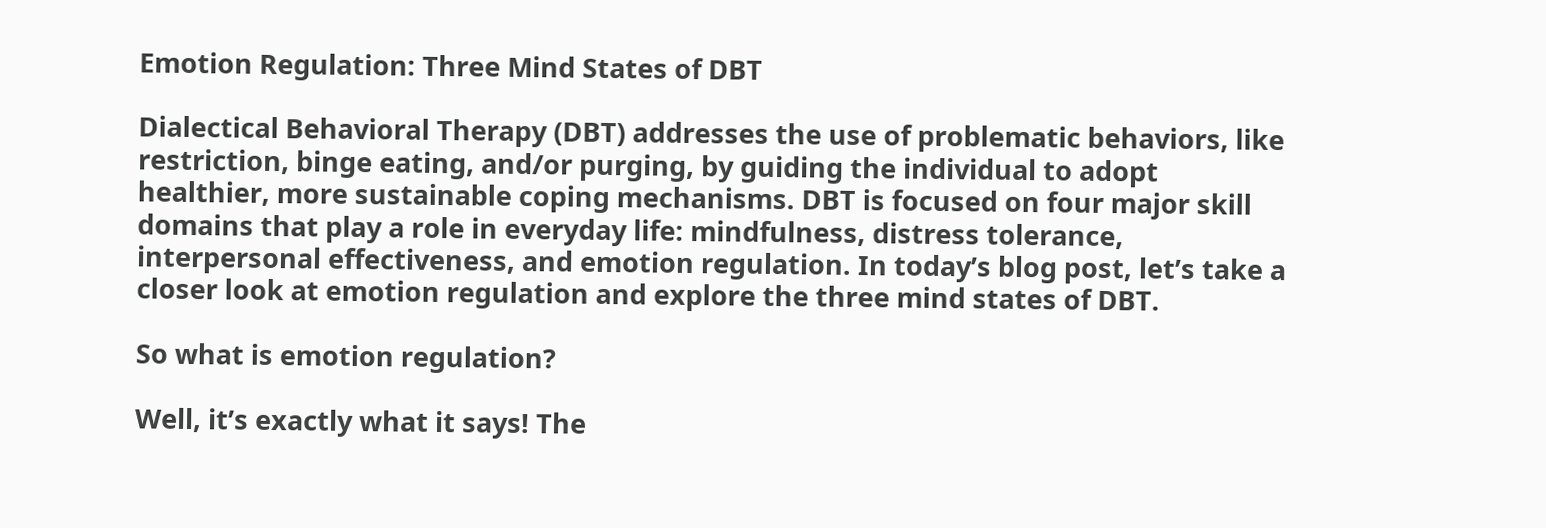Emotion Regulation: Three Mind States of DBT

Dialectical Behavioral Therapy (DBT) addresses the use of problematic behaviors, like restriction, binge eating, and/or purging, by guiding the individual to adopt healthier, more sustainable coping mechanisms. DBT is focused on four major skill domains that play a role in everyday life: mindfulness, distress tolerance, interpersonal effectiveness, and emotion regulation. In today’s blog post, let’s take a closer look at emotion regulation and explore the three mind states of DBT.

So what is emotion regulation?

Well, it’s exactly what it says! The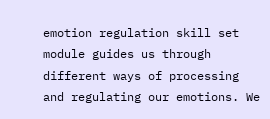emotion regulation skill set module guides us through different ways of processing and regulating our emotions. We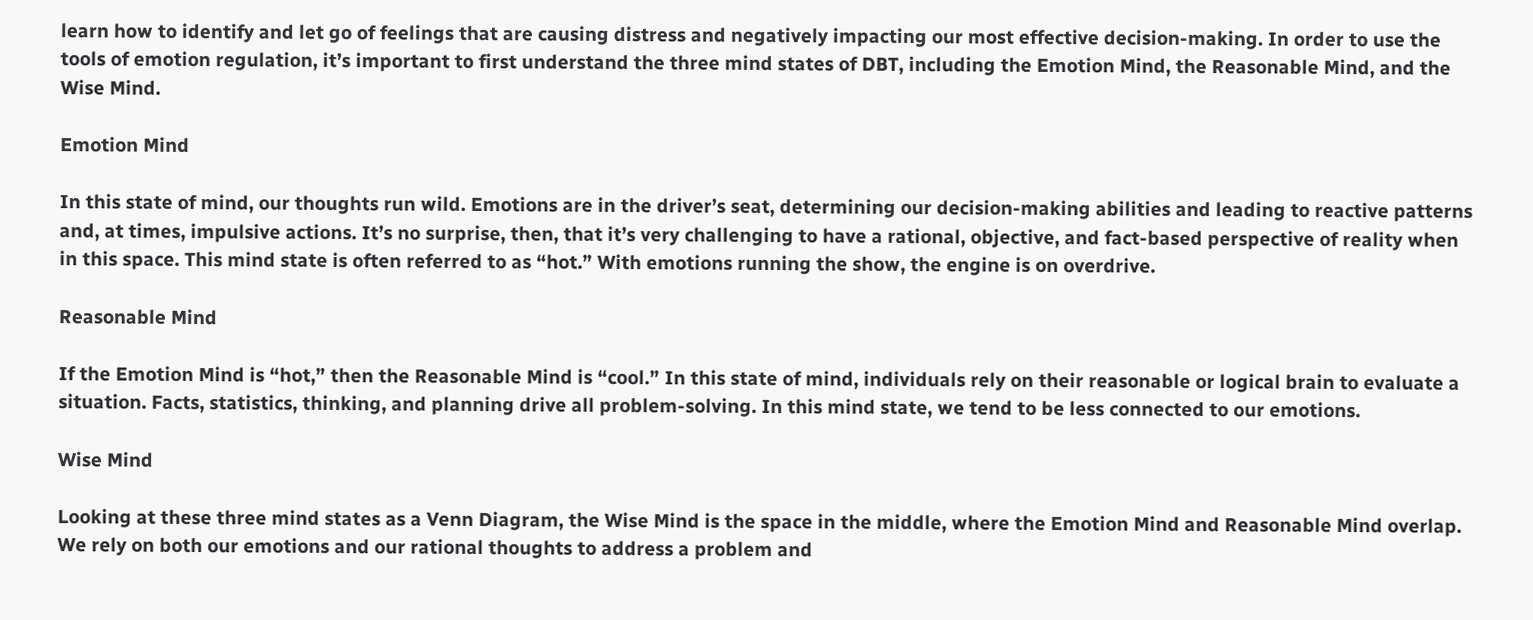learn how to identify and let go of feelings that are causing distress and negatively impacting our most effective decision-making. In order to use the tools of emotion regulation, it’s important to first understand the three mind states of DBT, including the Emotion Mind, the Reasonable Mind, and the Wise Mind.

Emotion Mind

In this state of mind, our thoughts run wild. Emotions are in the driver’s seat, determining our decision-making abilities and leading to reactive patterns and, at times, impulsive actions. It’s no surprise, then, that it’s very challenging to have a rational, objective, and fact-based perspective of reality when in this space. This mind state is often referred to as “hot.” With emotions running the show, the engine is on overdrive.

Reasonable Mind

If the Emotion Mind is “hot,” then the Reasonable Mind is “cool.” In this state of mind, individuals rely on their reasonable or logical brain to evaluate a situation. Facts, statistics, thinking, and planning drive all problem-solving. In this mind state, we tend to be less connected to our emotions.

Wise Mind

Looking at these three mind states as a Venn Diagram, the Wise Mind is the space in the middle, where the Emotion Mind and Reasonable Mind overlap. We rely on both our emotions and our rational thoughts to address a problem and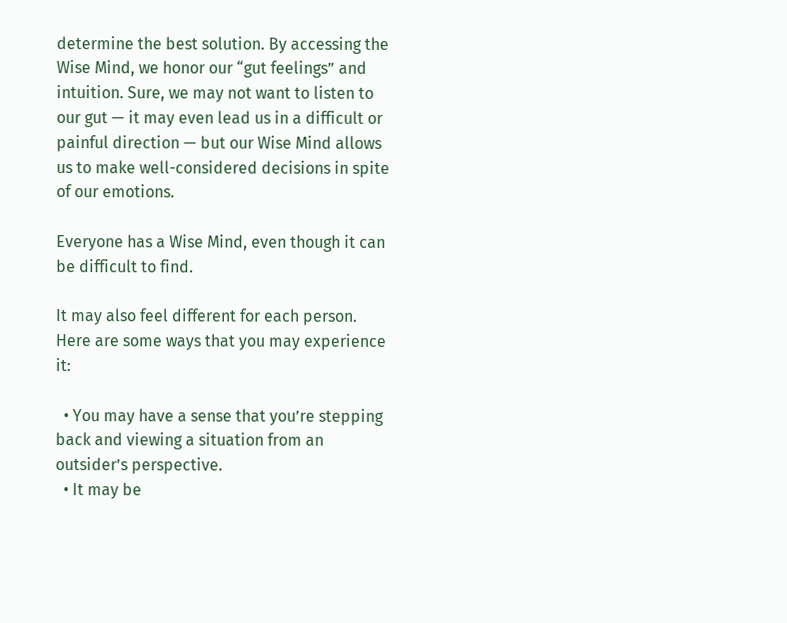determine the best solution. By accessing the Wise Mind, we honor our “gut feelings” and intuition. Sure, we may not want to listen to our gut — it may even lead us in a difficult or painful direction — but our Wise Mind allows us to make well-considered decisions in spite of our emotions.

Everyone has a Wise Mind, even though it can be difficult to find.

It may also feel different for each person. Here are some ways that you may experience it:

  • You may have a sense that you’re stepping back and viewing a situation from an outsider’s perspective.
  • It may be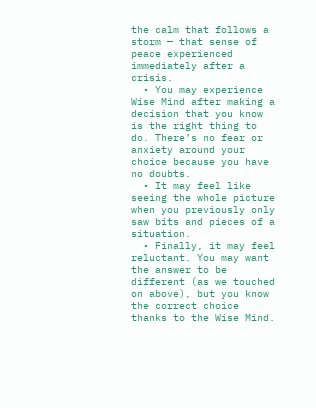the calm that follows a storm — that sense of peace experienced immediately after a crisis.
  • You may experience Wise Mind after making a decision that you know is the right thing to do. There’s no fear or anxiety around your choice because you have no doubts.
  • It may feel like seeing the whole picture when you previously only saw bits and pieces of a situation.
  • Finally, it may feel reluctant. You may want the answer to be different (as we touched on above), but you know the correct choice thanks to the Wise Mind.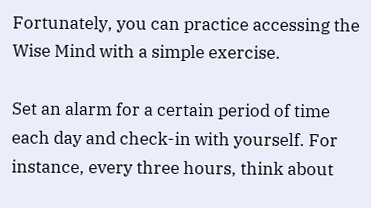Fortunately, you can practice accessing the Wise Mind with a simple exercise.

Set an alarm for a certain period of time each day and check-in with yourself. For instance, every three hours, think about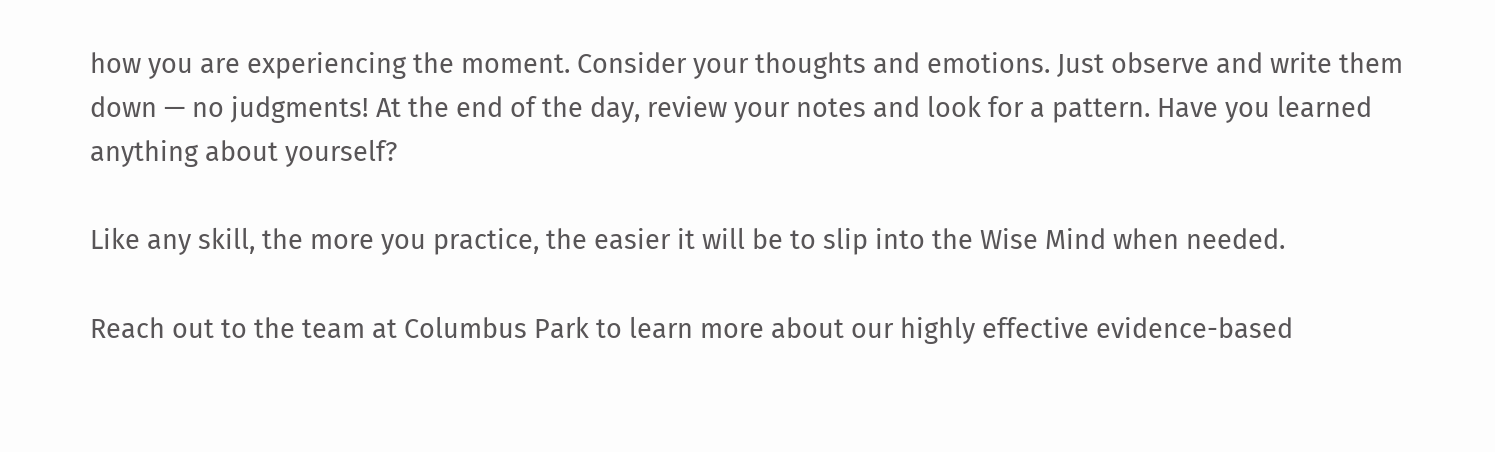how you are experiencing the moment. Consider your thoughts and emotions. Just observe and write them down — no judgments! At the end of the day, review your notes and look for a pattern. Have you learned anything about yourself?

Like any skill, the more you practice, the easier it will be to slip into the Wise Mind when needed.

Reach out to the team at Columbus Park to learn more about our highly effective evidence-based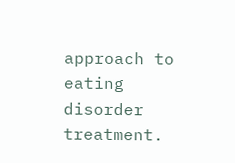approach to eating disorder treatment.